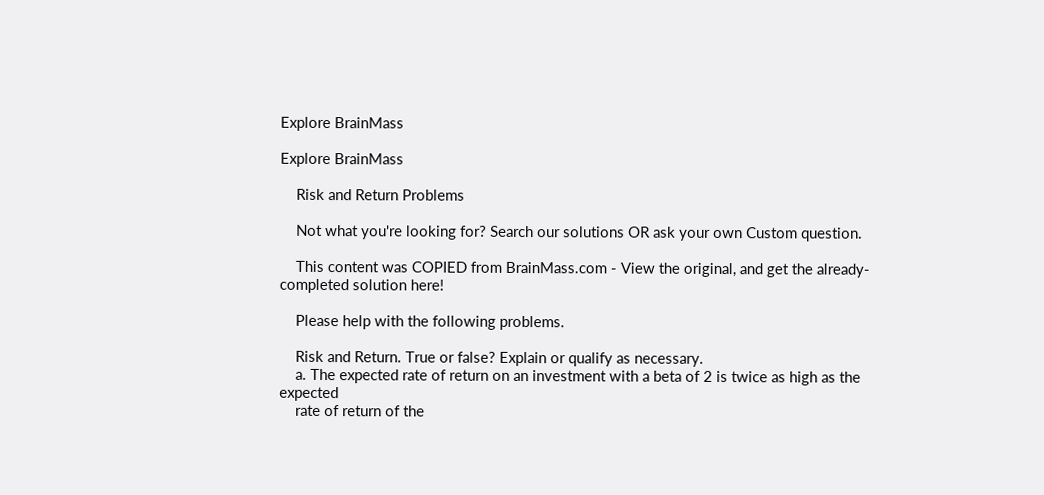Explore BrainMass

Explore BrainMass

    Risk and Return Problems

    Not what you're looking for? Search our solutions OR ask your own Custom question.

    This content was COPIED from BrainMass.com - View the original, and get the already-completed solution here!

    Please help with the following problems.

    Risk and Return. True or false? Explain or qualify as necessary.
    a. The expected rate of return on an investment with a beta of 2 is twice as high as the expected
    rate of return of the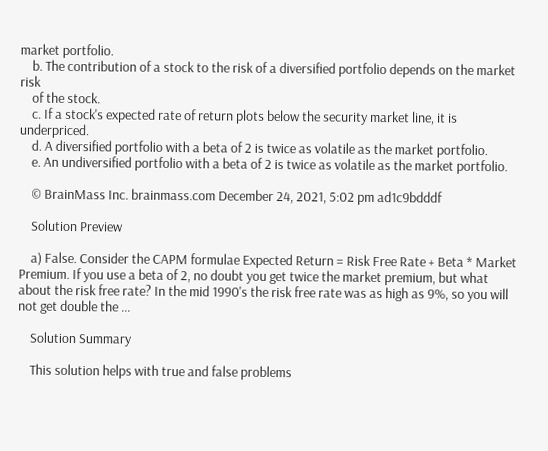market portfolio.
    b. The contribution of a stock to the risk of a diversified portfolio depends on the market risk
    of the stock.
    c. If a stock's expected rate of return plots below the security market line, it is underpriced.
    d. A diversified portfolio with a beta of 2 is twice as volatile as the market portfolio.
    e. An undiversified portfolio with a beta of 2 is twice as volatile as the market portfolio.

    © BrainMass Inc. brainmass.com December 24, 2021, 5:02 pm ad1c9bdddf

    Solution Preview

    a) False. Consider the CAPM formulae Expected Return = Risk Free Rate + Beta * Market Premium. If you use a beta of 2, no doubt you get twice the market premium, but what about the risk free rate? In the mid 1990's the risk free rate was as high as 9%, so you will not get double the ...

    Solution Summary

    This solution helps with true and false problems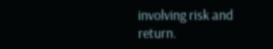involving risk and return.